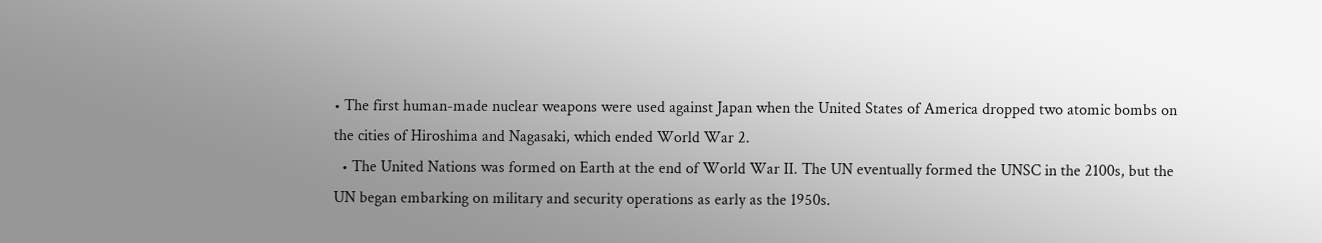• The first human-made nuclear weapons were used against Japan when the United States of America dropped two atomic bombs on the cities of Hiroshima and Nagasaki, which ended World War 2.
  • The United Nations was formed on Earth at the end of World War II. The UN eventually formed the UNSC in the 2100s, but the UN began embarking on military and security operations as early as the 1950s.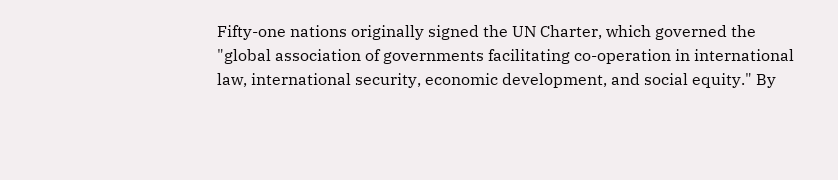Fifty-one nations originally signed the UN Charter, which governed the "global association of governments facilitating co-operation in international law, international security, economic development, and social equity." By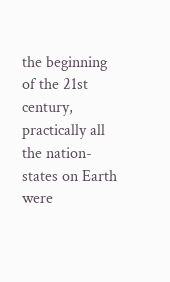the beginning of the 21st century, practically all the nation-states on Earth were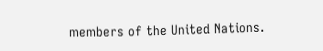members of the United Nations.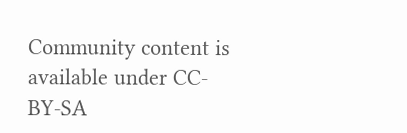Community content is available under CC-BY-SA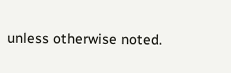unless otherwise noted.